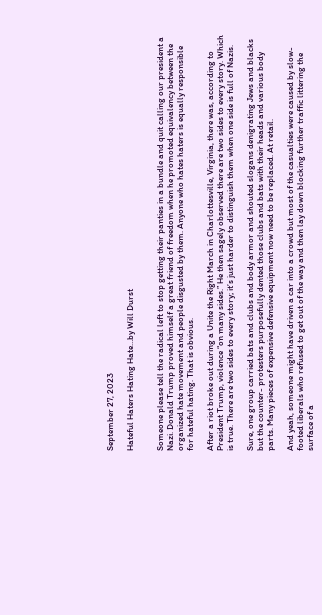September 27, 2023

Hateful Haters Hating Hate…by Will Durst


Someone please tell the radical left to stop getting their panties in a bundle and quit calling our president a Nazi. Donald Trump proved himself a great friend of freedom when he promoted equivalency between the organized hate movement and people disgusted by them. Anyone who hates haters is equally responsible for hateful hating. That is obvious.

After a riot broke out during a Unite the Right March in Charlottesville, Virginia, there was, according to President Trump, violence “on many sides.” He then sagely observed there are two sides to every story. Which is true. There are two sides to every story; it’s just harder to distinguish them when one side is full of Nazis.

Sure, one group carried bats and clubs and body armor and shouted slogans denigrating Jews and blacks but the counter- protesters purposefully dented those clubs and bats with their heads and various body parts. Many pieces of expensive defensive equipment now need to be replaced. At retail.

And yeah, someone might have driven a car into a crowd but most of the casualties were caused by slow- footed liberals who refused to get out of the way and then lay down blocking further traffic littering the surface of a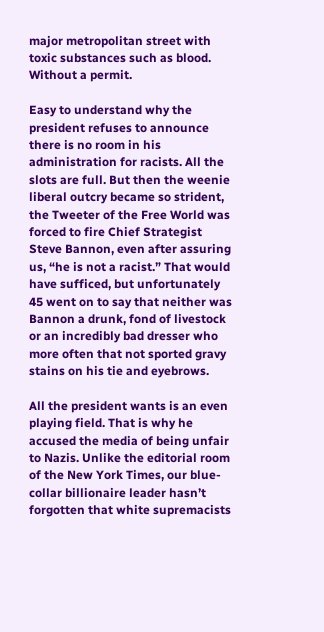major metropolitan street with toxic substances such as blood. Without a permit.

Easy to understand why the president refuses to announce there is no room in his administration for racists. All the slots are full. But then the weenie liberal outcry became so strident, the Tweeter of the Free World was forced to fire Chief Strategist Steve Bannon, even after assuring us, “he is not a racist.” That would have sufficed, but unfortunately 45 went on to say that neither was Bannon a drunk, fond of livestock or an incredibly bad dresser who more often that not sported gravy stains on his tie and eyebrows.

All the president wants is an even playing field. That is why he accused the media of being unfair to Nazis. Unlike the editorial room of the New York Times, our blue- collar billionaire leader hasn’t forgotten that white supremacists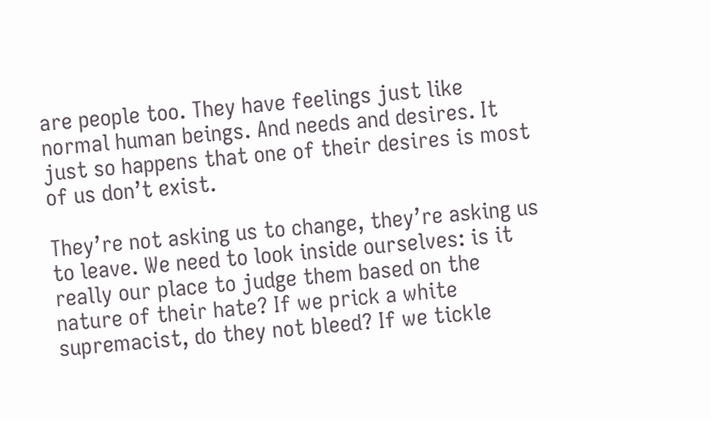are people too. They have feelings just like normal human beings. And needs and desires. It just so happens that one of their desires is most of us don’t exist.

They’re not asking us to change, they’re asking us to leave. We need to look inside ourselves: is it really our place to judge them based on the nature of their hate? If we prick a white supremacist, do they not bleed? If we tickle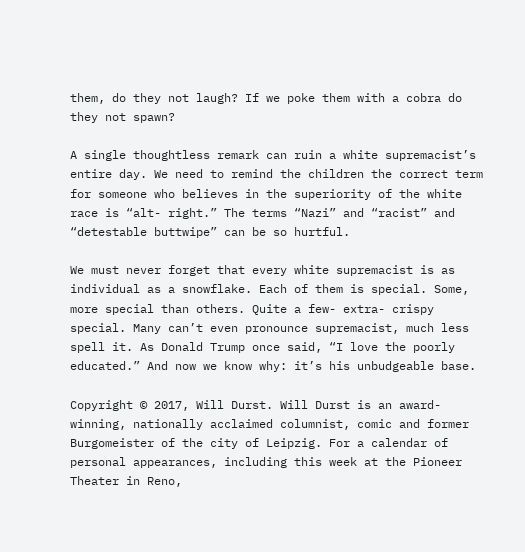them, do they not laugh? If we poke them with a cobra do they not spawn?

A single thoughtless remark can ruin a white supremacist’s entire day. We need to remind the children the correct term for someone who believes in the superiority of the white race is “alt- right.” The terms “Nazi” and “racist” and “detestable buttwipe” can be so hurtful.

We must never forget that every white supremacist is as individual as a snowflake. Each of them is special. Some, more special than others. Quite a few- extra- crispy special. Many can’t even pronounce supremacist, much less spell it. As Donald Trump once said, “I love the poorly educated.” And now we know why: it’s his unbudgeable base.

Copyright © 2017, Will Durst. Will Durst is an award- winning, nationally acclaimed columnist, comic and former Burgomeister of the city of Leipzig. For a calendar of personal appearances, including this week at the Pioneer Theater in Reno,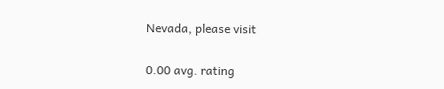Nevada, please visit

0.00 avg. rating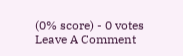(0% score) - 0 votes
Leave A Comment